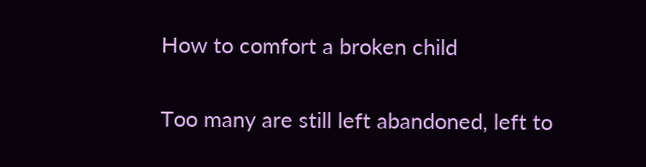How to comfort a broken child

Too many are still left abandoned, left to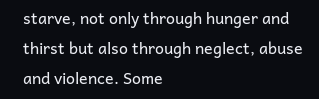starve, not only through hunger and thirst but also through neglect, abuse and violence. Some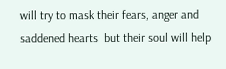will try to mask their fears, anger and saddened hearts  but their soul will help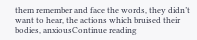them remember and face the words, they didn’t want to hear, the actions which bruised their bodies, anxiousContinue reading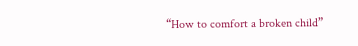“How to comfort a broken child”